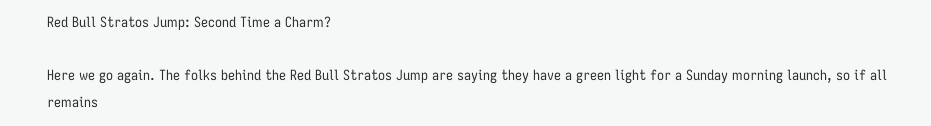Red Bull Stratos Jump: Second Time a Charm?

Here we go again. The folks behind the Red Bull Stratos Jump are saying they have a green light for a Sunday morning launch, so if all remains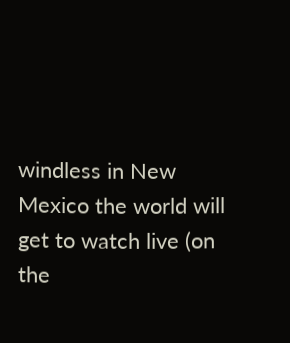windless in New Mexico the world will get to watch live (on the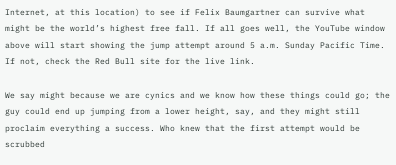Internet, at this location) to see if Felix Baumgartner can survive what might be the world’s highest free fall. If all goes well, the YouTube window above will start showing the jump attempt around 5 a.m. Sunday Pacific Time. If not, check the Red Bull site for the live link.

We say might because we are cynics and we know how these things could go; the guy could end up jumping from a lower height, say, and they might still proclaim everything a success. Who knew that the first attempt would be scrubbed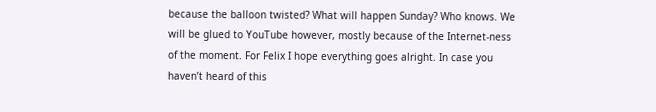because the balloon twisted? What will happen Sunday? Who knows. We will be glued to YouTube however, mostly because of the Internet-ness of the moment. For Felix I hope everything goes alright. In case you haven’t heard of this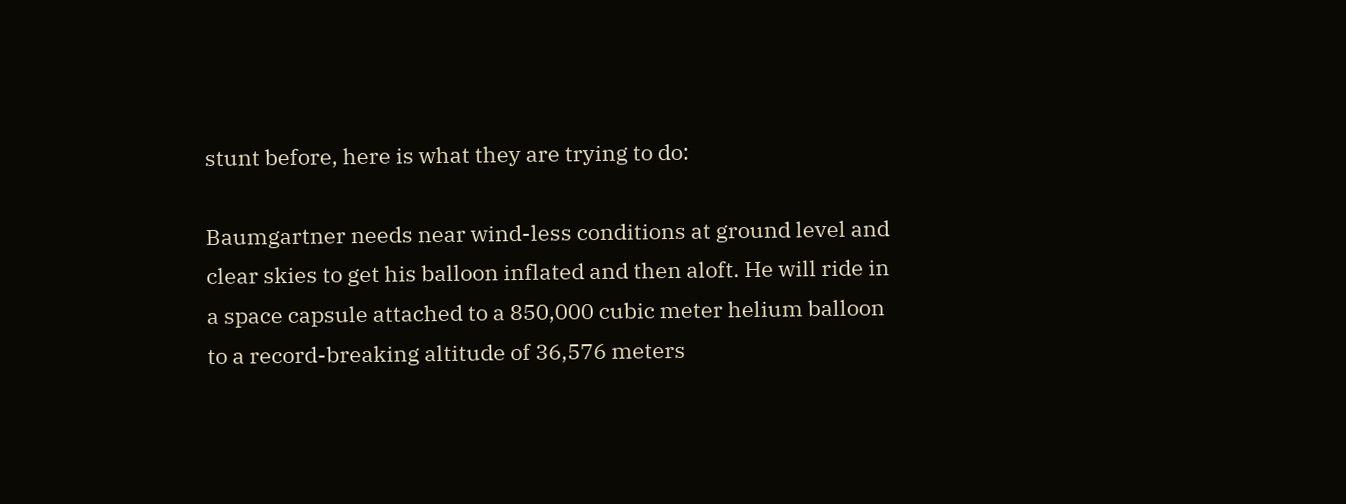stunt before, here is what they are trying to do:

Baumgartner needs near wind-less conditions at ground level and clear skies to get his balloon inflated and then aloft. He will ride in a space capsule attached to a 850,000 cubic meter helium balloon to a record-breaking altitude of 36,576 meters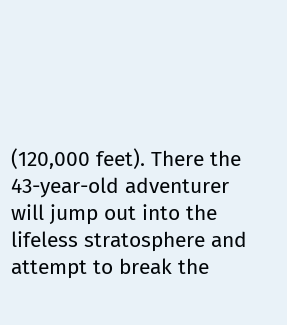(120,000 feet). There the 43-year-old adventurer will jump out into the lifeless stratosphere and attempt to break the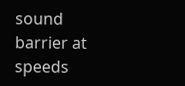sound barrier at speeds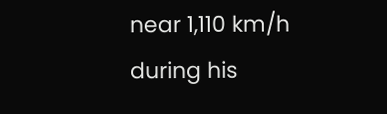near 1,110 km/h during his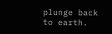plunge back to earth.